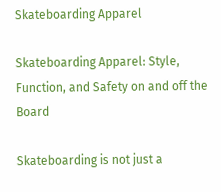Skateboarding Apparel

Skateboarding Apparel: Style, Function, and Safety on and off the Board

Skateboarding is not just a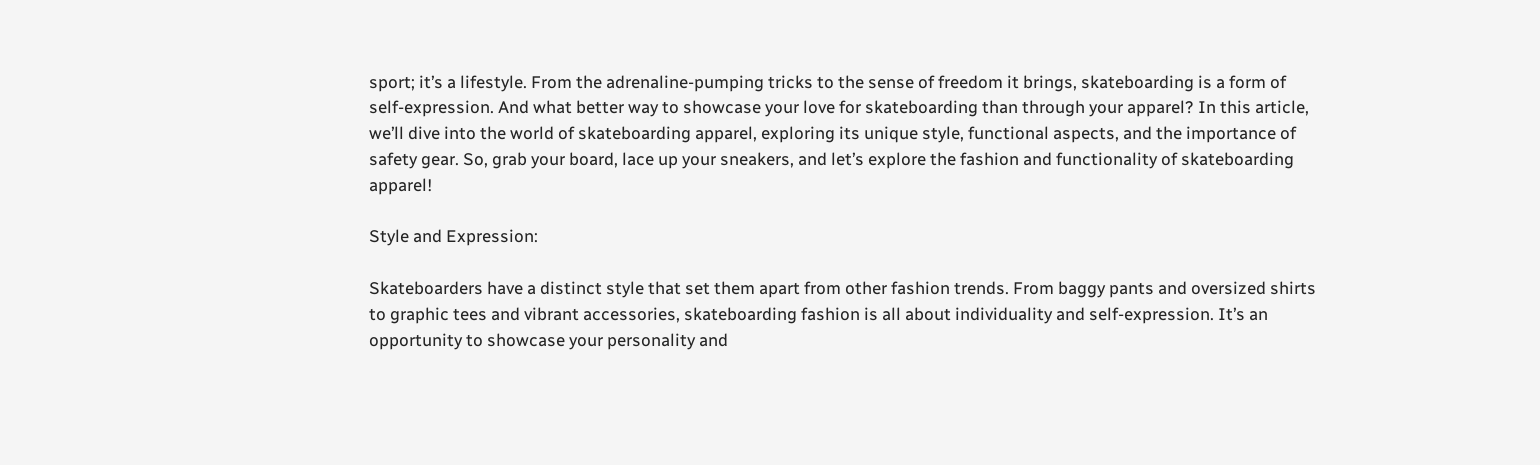sport; it’s a lifestyle. From the adrenaline-pumping tricks to the sense of freedom it brings, skateboarding is a form of self-expression. And what better way to showcase your love for skateboarding than through your apparel? In this article, we’ll dive into the world of skateboarding apparel, exploring its unique style, functional aspects, and the importance of safety gear. So, grab your board, lace up your sneakers, and let’s explore the fashion and functionality of skateboarding apparel!

Style and Expression:

Skateboarders have a distinct style that set them apart from other fashion trends. From baggy pants and oversized shirts to graphic tees and vibrant accessories, skateboarding fashion is all about individuality and self-expression. It’s an opportunity to showcase your personality and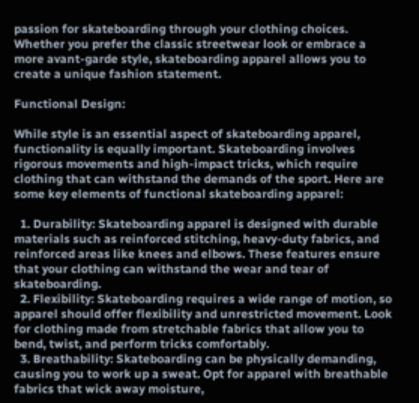passion for skateboarding through your clothing choices. Whether you prefer the classic streetwear look or embrace a more avant-garde style, skateboarding apparel allows you to create a unique fashion statement.

Functional Design:

While style is an essential aspect of skateboarding apparel, functionality is equally important. Skateboarding involves rigorous movements and high-impact tricks, which require clothing that can withstand the demands of the sport. Here are some key elements of functional skateboarding apparel:

  1. Durability: Skateboarding apparel is designed with durable materials such as reinforced stitching, heavy-duty fabrics, and reinforced areas like knees and elbows. These features ensure that your clothing can withstand the wear and tear of skateboarding.
  2. Flexibility: Skateboarding requires a wide range of motion, so apparel should offer flexibility and unrestricted movement. Look for clothing made from stretchable fabrics that allow you to bend, twist, and perform tricks comfortably.
  3. Breathability: Skateboarding can be physically demanding, causing you to work up a sweat. Opt for apparel with breathable fabrics that wick away moisture,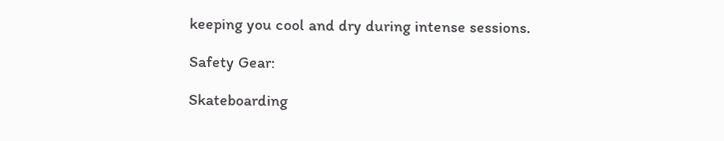keeping you cool and dry during intense sessions.

Safety Gear:

Skateboarding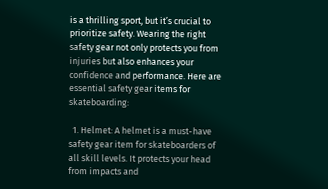is a thrilling sport, but it’s crucial to prioritize safety. Wearing the right safety gear not only protects you from injuries but also enhances your confidence and performance. Here are essential safety gear items for skateboarding:

  1. Helmet: A helmet is a must-have safety gear item for skateboarders of all skill levels. It protects your head from impacts and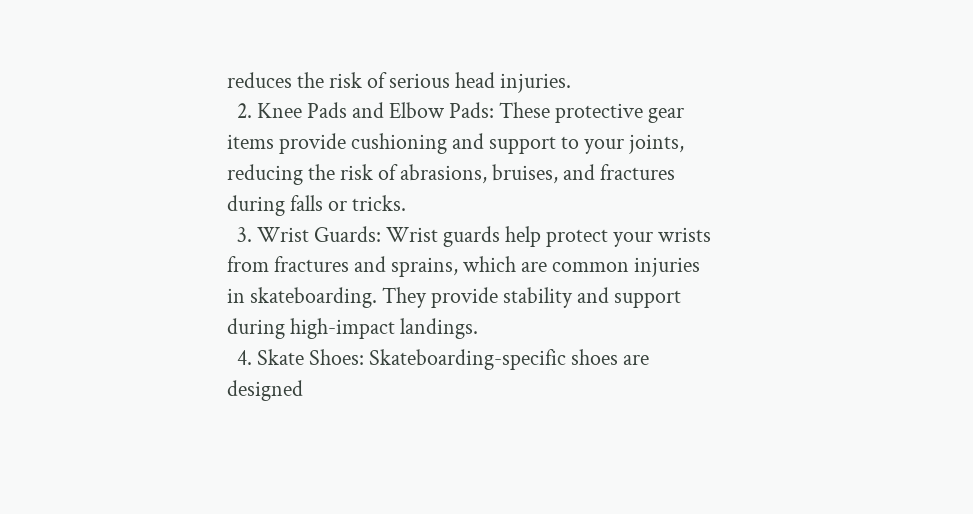reduces the risk of serious head injuries.
  2. Knee Pads and Elbow Pads: These protective gear items provide cushioning and support to your joints, reducing the risk of abrasions, bruises, and fractures during falls or tricks.
  3. Wrist Guards: Wrist guards help protect your wrists from fractures and sprains, which are common injuries in skateboarding. They provide stability and support during high-impact landings.
  4. Skate Shoes: Skateboarding-specific shoes are designed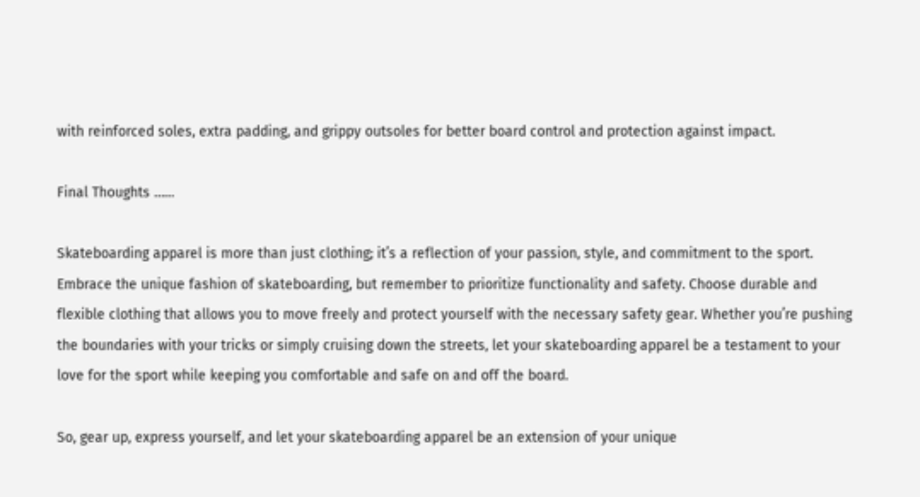with reinforced soles, extra padding, and grippy outsoles for better board control and protection against impact.

Final Thoughts ……

Skateboarding apparel is more than just clothing; it’s a reflection of your passion, style, and commitment to the sport. Embrace the unique fashion of skateboarding, but remember to prioritize functionality and safety. Choose durable and flexible clothing that allows you to move freely and protect yourself with the necessary safety gear. Whether you’re pushing the boundaries with your tricks or simply cruising down the streets, let your skateboarding apparel be a testament to your love for the sport while keeping you comfortable and safe on and off the board.

So, gear up, express yourself, and let your skateboarding apparel be an extension of your unique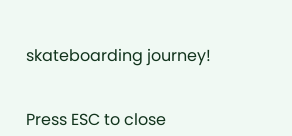skateboarding journey!


Press ESC to close